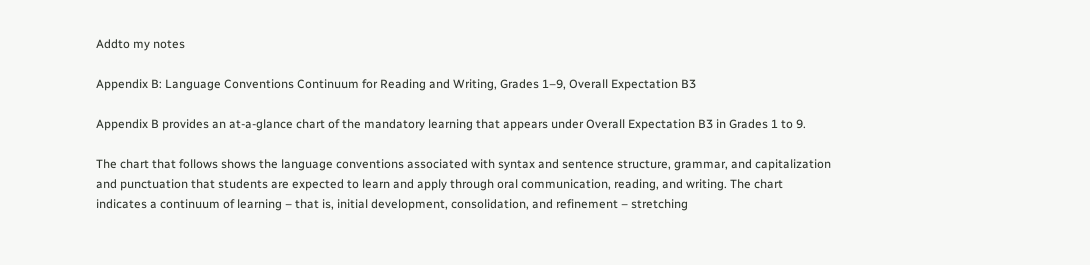Addto my notes

Appendix B: Language Conventions Continuum for Reading and Writing, Grades 1–9, Overall Expectation B3

Appendix B provides an at-a-glance chart of the mandatory learning that appears under Overall Expectation B3 in Grades 1 to 9.

The chart that follows shows the language conventions associated with syntax and sentence structure, grammar, and capitalization and punctuation that students are expected to learn and apply through oral communication, reading, and writing. The chart indicates a continuum of learning – that is, initial development, consolidation, and refinement – stretching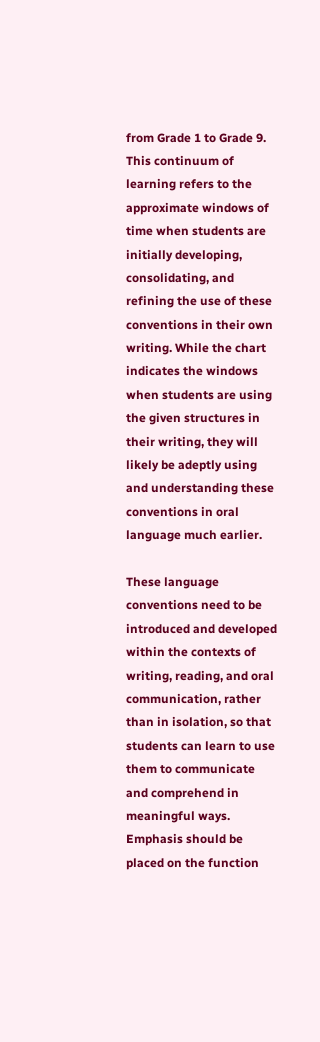from Grade 1 to Grade 9. This continuum of learning refers to the approximate windows of time when students are initially developing, consolidating, and refining the use of these conventions in their own writing. While the chart indicates the windows when students are using the given structures in their writing, they will likely be adeptly using and understanding these conventions in oral language much earlier.

These language conventions need to be introduced and developed within the contexts of writing, reading, and oral communication, rather than in isolation, so that students can learn to use them to communicate and comprehend in meaningful ways. Emphasis should be placed on the function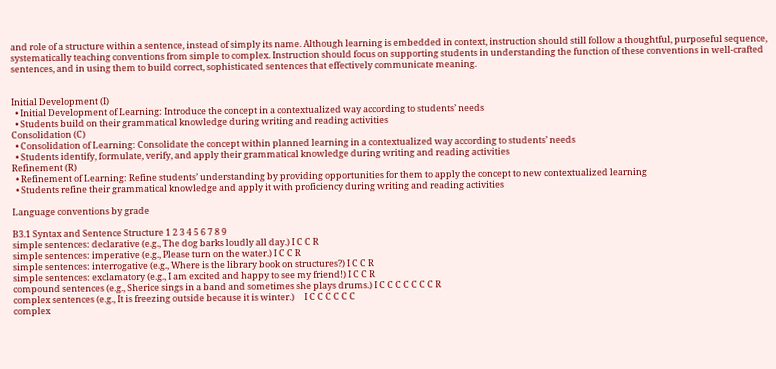and role of a structure within a sentence, instead of simply its name. Although learning is embedded in context, instruction should still follow a thoughtful, purposeful sequence, systematically teaching conventions from simple to complex. Instruction should focus on supporting students in understanding the function of these conventions in well-crafted sentences, and in using them to build correct, sophisticated sentences that effectively communicate meaning.


Initial Development (I)
  • Initial Development of Learning: Introduce the concept in a contextualized way according to students’ needs
  • Students build on their grammatical knowledge during writing and reading activities
Consolidation (C)
  • Consolidation of Learning: Consolidate the concept within planned learning in a contextualized way according to students’ needs
  • Students identify, formulate, verify, and apply their grammatical knowledge during writing and reading activities
Refinement (R)
  • Refinement of Learning: Refine students’ understanding by providing opportunities for them to apply the concept to new contextualized learning
  • Students refine their grammatical knowledge and apply it with proficiency during writing and reading activities

Language conventions by grade

B3.1 Syntax and Sentence Structure 1 2 3 4 5 6 7 8 9
simple sentences: declarative (e.g., The dog barks loudly all day.) I C C R
simple sentences: imperative (e.g., Please turn on the water.) I C C R
simple sentences: interrogative (e.g., Where is the library book on structures?) I C C R
simple sentences: exclamatory (e.g., I am excited and happy to see my friend!) I C C R
compound sentences (e.g., Sherice sings in a band and sometimes she plays drums.) I C C C C C C C R
complex sentences (e.g., It is freezing outside because it is winter.)     I C C C C C C
complex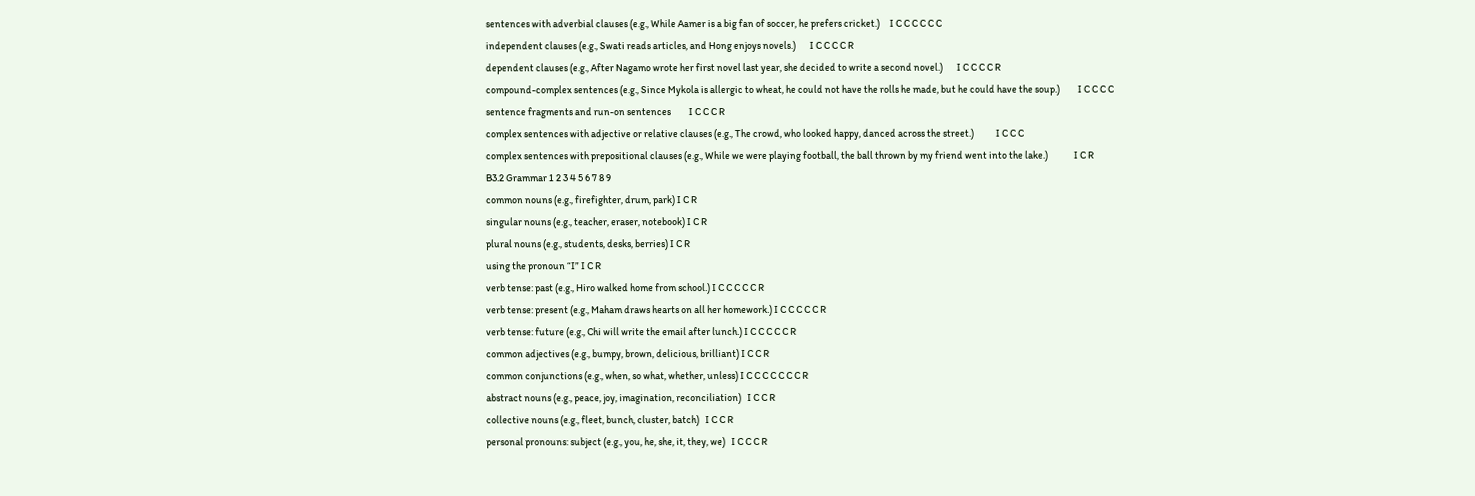sentences with adverbial clauses (e.g., While Aamer is a big fan of soccer, he prefers cricket.)     I C C C C C C
independent clauses (e.g., Swati reads articles, and Hong enjoys novels.)       I C C C C R
dependent clauses (e.g., After Nagamo wrote her first novel last year, she decided to write a second novel.)       I C C C C R
compound-complex sentences (e.g., Since Mykola is allergic to wheat, he could not have the rolls he made, but he could have the soup.)         I C C C C
sentence fragments and run-on sentences         I C C C R
complex sentences with adjective or relative clauses (e.g., The crowd, who looked happy, danced across the street.)           I C C C
complex sentences with prepositional clauses (e.g., While we were playing football, the ball thrown by my friend went into the lake.)             I C R
B3.2 Grammar 1 2 3 4 5 6 7 8 9
common nouns (e.g., firefighter, drum, park) I C R
singular nouns (e.g., teacher, eraser, notebook) I C R
plural nouns (e.g., students, desks, berries) I C R
using the pronoun “I” I C R
verb tense: past (e.g., Hiro walked home from school.) I C C C C C R
verb tense: present (e.g., Maham draws hearts on all her homework.) I C C C C C R
verb tense: future (e.g., Chi will write the email after lunch.) I C C C C C R
common adjectives (e.g., bumpy, brown, delicious, brilliant) I C C R
common conjunctions (e.g., when, so what, whether, unless) I C C C C C C C R
abstract nouns (e.g., peace, joy, imagination, reconciliation)   I C C R
collective nouns (e.g., fleet, bunch, cluster, batch)   I C C R
personal pronouns: subject (e.g., you, he, she, it, they, we)   I C C C R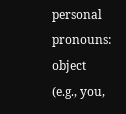personal pronouns: object (e.g., you,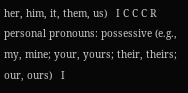her, him, it, them, us)   I C C C R
personal pronouns: possessive (e.g., my, mine; your, yours; their, theirs; our, ours)   I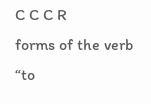C C C R
forms of the verb “to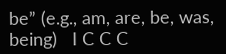be” (e.g., am, are, be, was, being)   I C C C